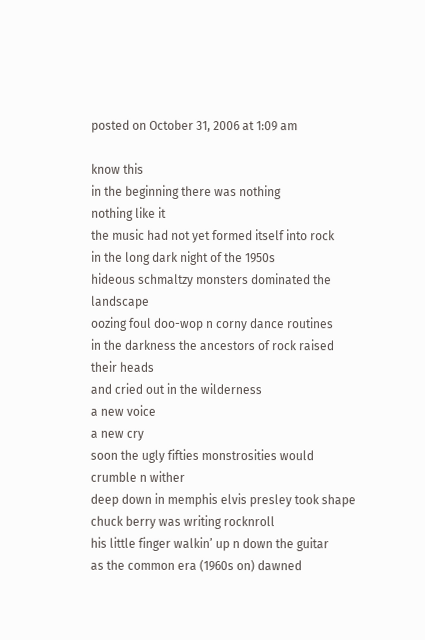posted on October 31, 2006 at 1:09 am

know this
in the beginning there was nothing
nothing like it
the music had not yet formed itself into rock
in the long dark night of the 1950s
hideous schmaltzy monsters dominated the landscape
oozing foul doo-wop n corny dance routines
in the darkness the ancestors of rock raised their heads
and cried out in the wilderness
a new voice
a new cry
soon the ugly fifties monstrosities would crumble n wither
deep down in memphis elvis presley took shape
chuck berry was writing rocknroll
his little finger walkin’ up n down the guitar
as the common era (1960s on) dawned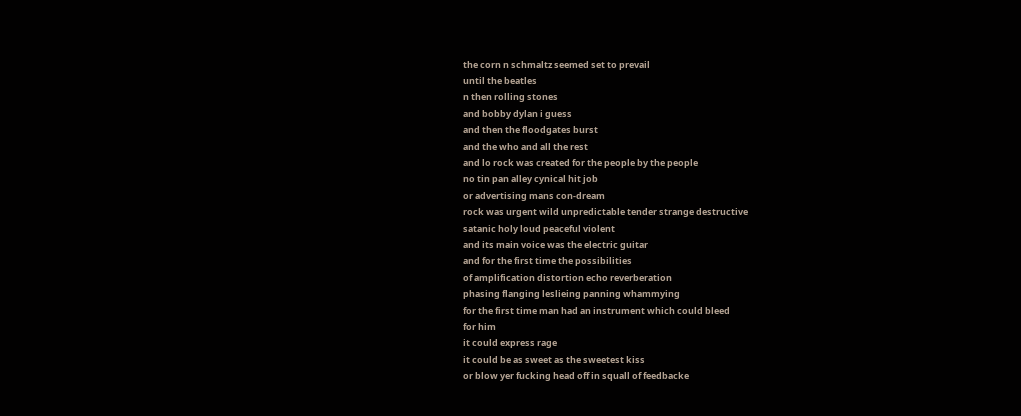the corn n schmaltz seemed set to prevail
until the beatles
n then rolling stones
and bobby dylan i guess
and then the floodgates burst
and the who and all the rest
and lo rock was created for the people by the people
no tin pan alley cynical hit job
or advertising mans con-dream
rock was urgent wild unpredictable tender strange destructive
satanic holy loud peaceful violent
and its main voice was the electric guitar
and for the first time the possibilities
of amplification distortion echo reverberation
phasing flanging leslieing panning whammying
for the first time man had an instrument which could bleed
for him
it could express rage
it could be as sweet as the sweetest kiss
or blow yer fucking head off in squall of feedbacke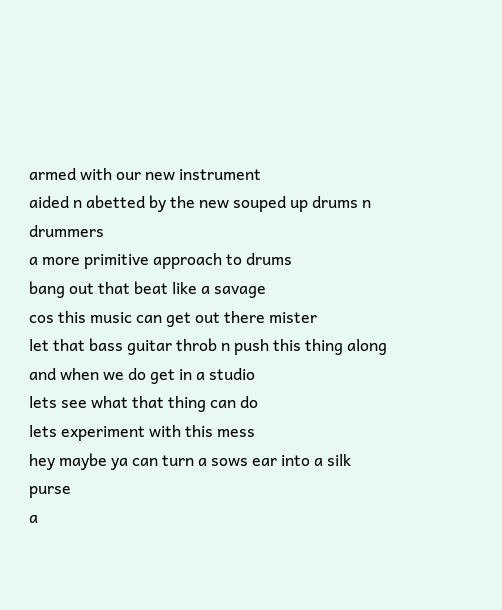armed with our new instrument
aided n abetted by the new souped up drums n drummers
a more primitive approach to drums
bang out that beat like a savage
cos this music can get out there mister
let that bass guitar throb n push this thing along
and when we do get in a studio
lets see what that thing can do
lets experiment with this mess
hey maybe ya can turn a sows ear into a silk purse
a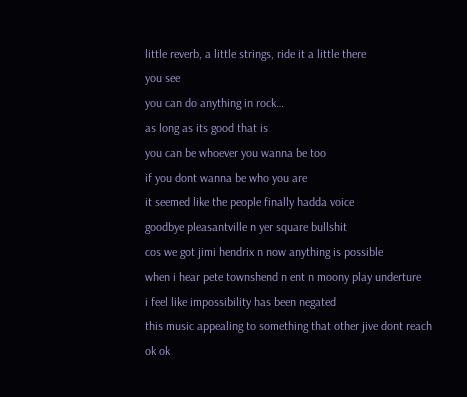little reverb, a little strings, ride it a little there
you see
you can do anything in rock…
as long as its good that is
you can be whoever you wanna be too
if you dont wanna be who you are
it seemed like the people finally hadda voice
goodbye pleasantville n yer square bullshit
cos we got jimi hendrix n now anything is possible
when i hear pete townshend n ent n moony play underture
i feel like impossibility has been negated
this music appealing to something that other jive dont reach
ok ok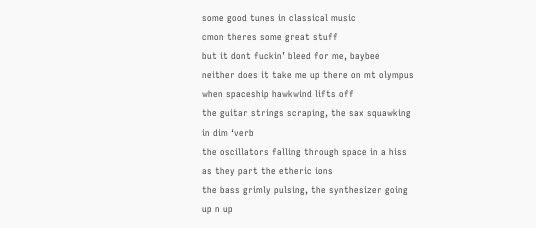some good tunes in classical music
cmon theres some great stuff
but it dont fuckin’ bleed for me, baybee
neither does it take me up there on mt olympus
when spaceship hawkwind lifts off
the guitar strings scraping, the sax squawking in dim ‘verb
the oscillators falling through space in a hiss
as they part the etheric ions
the bass grimly pulsing, the synthesizer going up n up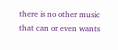there is no other music that can or even wants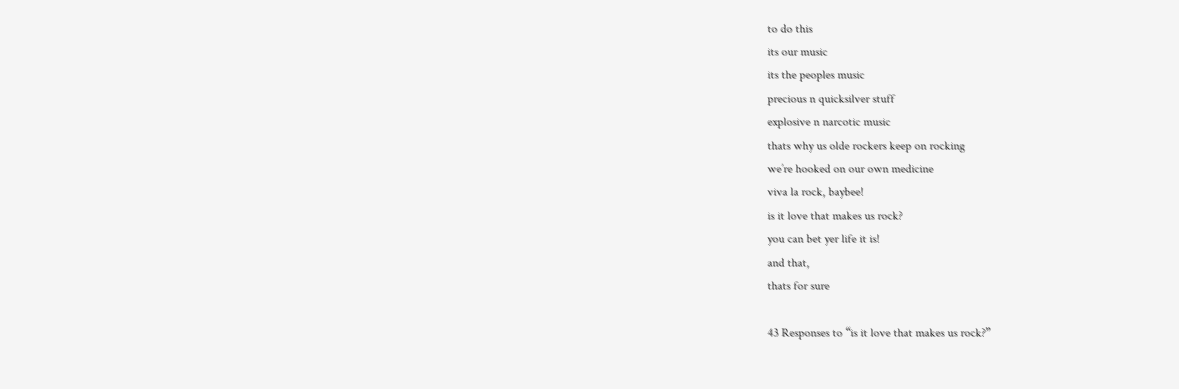to do this
its our music
its the peoples music
precious n quicksilver stuff
explosive n narcotic music
thats why us olde rockers keep on rocking
we’re hooked on our own medicine
viva la rock, baybee!
is it love that makes us rock?
you can bet yer life it is!
and that,
thats for sure

43 Responses to “is it love that makes us rock?”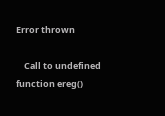Error thrown

    Call to undefined function ereg()